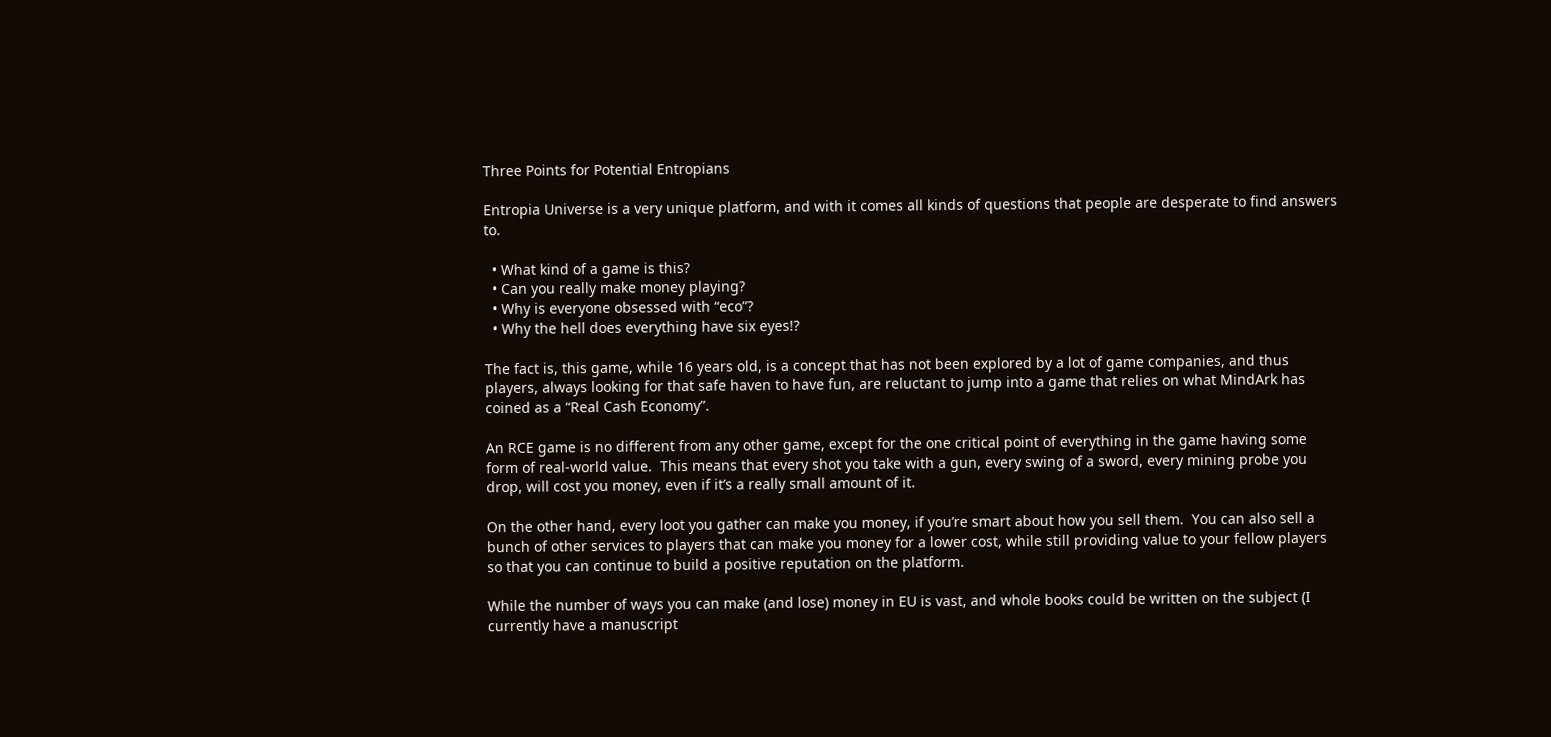Three Points for Potential Entropians

Entropia Universe is a very unique platform, and with it comes all kinds of questions that people are desperate to find answers to.

  • What kind of a game is this?
  • Can you really make money playing?
  • Why is everyone obsessed with “eco”?
  • Why the hell does everything have six eyes!?

The fact is, this game, while 16 years old, is a concept that has not been explored by a lot of game companies, and thus players, always looking for that safe haven to have fun, are reluctant to jump into a game that relies on what MindArk has coined as a “Real Cash Economy”.

An RCE game is no different from any other game, except for the one critical point of everything in the game having some form of real-world value.  This means that every shot you take with a gun, every swing of a sword, every mining probe you drop, will cost you money, even if it’s a really small amount of it.

On the other hand, every loot you gather can make you money, if you’re smart about how you sell them.  You can also sell a bunch of other services to players that can make you money for a lower cost, while still providing value to your fellow players so that you can continue to build a positive reputation on the platform.

While the number of ways you can make (and lose) money in EU is vast, and whole books could be written on the subject (I currently have a manuscript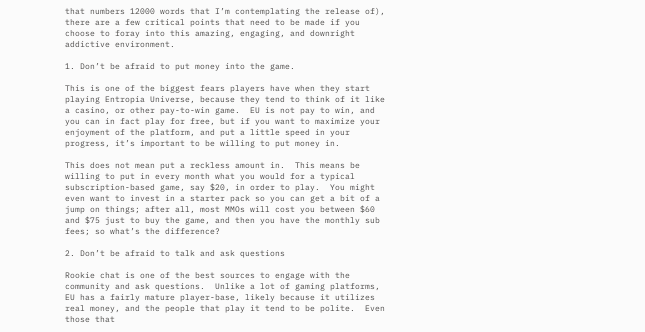that numbers 12000 words that I’m contemplating the release of), there are a few critical points that need to be made if you choose to foray into this amazing, engaging, and downright addictive environment.

1. Don’t be afraid to put money into the game.

This is one of the biggest fears players have when they start playing Entropia Universe, because they tend to think of it like a casino, or other pay-to-win game.  EU is not pay to win, and you can in fact play for free, but if you want to maximize your enjoyment of the platform, and put a little speed in your progress, it’s important to be willing to put money in.

This does not mean put a reckless amount in.  This means be willing to put in every month what you would for a typical subscription-based game, say $20, in order to play.  You might even want to invest in a starter pack so you can get a bit of a jump on things; after all, most MMOs will cost you between $60 and $75 just to buy the game, and then you have the monthly sub fees; so what’s the difference?

2. Don’t be afraid to talk and ask questions

Rookie chat is one of the best sources to engage with the community and ask questions.  Unlike a lot of gaming platforms, EU has a fairly mature player-base, likely because it utilizes real money, and the people that play it tend to be polite.  Even those that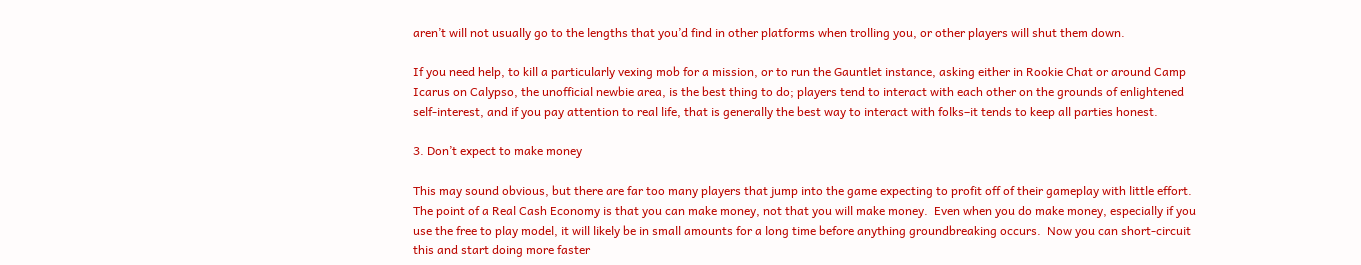aren’t will not usually go to the lengths that you’d find in other platforms when trolling you, or other players will shut them down.

If you need help, to kill a particularly vexing mob for a mission, or to run the Gauntlet instance, asking either in Rookie Chat or around Camp Icarus on Calypso, the unofficial newbie area, is the best thing to do; players tend to interact with each other on the grounds of enlightened self-interest, and if you pay attention to real life, that is generally the best way to interact with folks–it tends to keep all parties honest.

3. Don’t expect to make money

This may sound obvious, but there are far too many players that jump into the game expecting to profit off of their gameplay with little effort.  The point of a Real Cash Economy is that you can make money, not that you will make money.  Even when you do make money, especially if you use the free to play model, it will likely be in small amounts for a long time before anything groundbreaking occurs.  Now you can short-circuit this and start doing more faster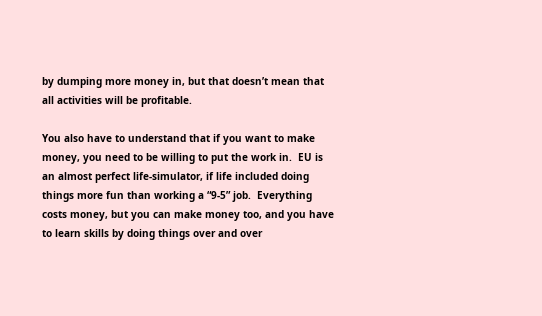by dumping more money in, but that doesn’t mean that all activities will be profitable.

You also have to understand that if you want to make money, you need to be willing to put the work in.  EU is an almost perfect life-simulator, if life included doing things more fun than working a “9-5” job.  Everything costs money, but you can make money too, and you have to learn skills by doing things over and over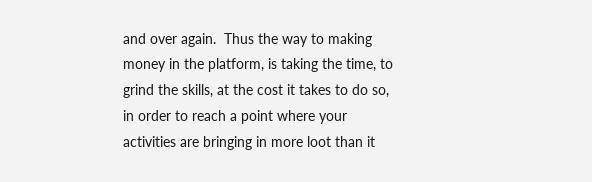and over again.  Thus the way to making money in the platform, is taking the time, to grind the skills, at the cost it takes to do so, in order to reach a point where your activities are bringing in more loot than it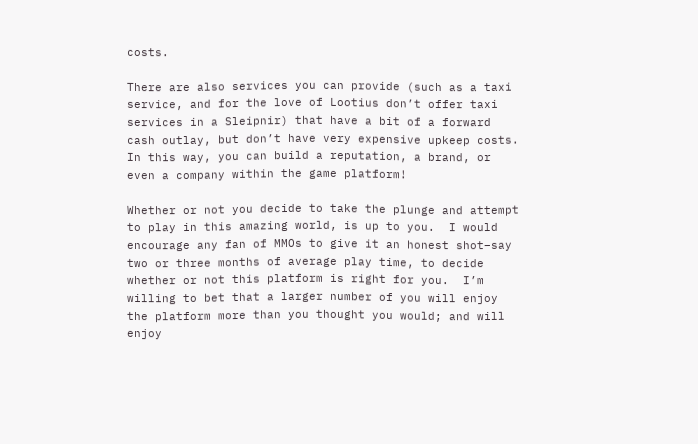costs.

There are also services you can provide (such as a taxi service, and for the love of Lootius don’t offer taxi services in a Sleipnir) that have a bit of a forward cash outlay, but don’t have very expensive upkeep costs.  In this way, you can build a reputation, a brand, or even a company within the game platform!

Whether or not you decide to take the plunge and attempt to play in this amazing world, is up to you.  I would encourage any fan of MMOs to give it an honest shot–say two or three months of average play time, to decide whether or not this platform is right for you.  I’m willing to bet that a larger number of you will enjoy the platform more than you thought you would; and will enjoy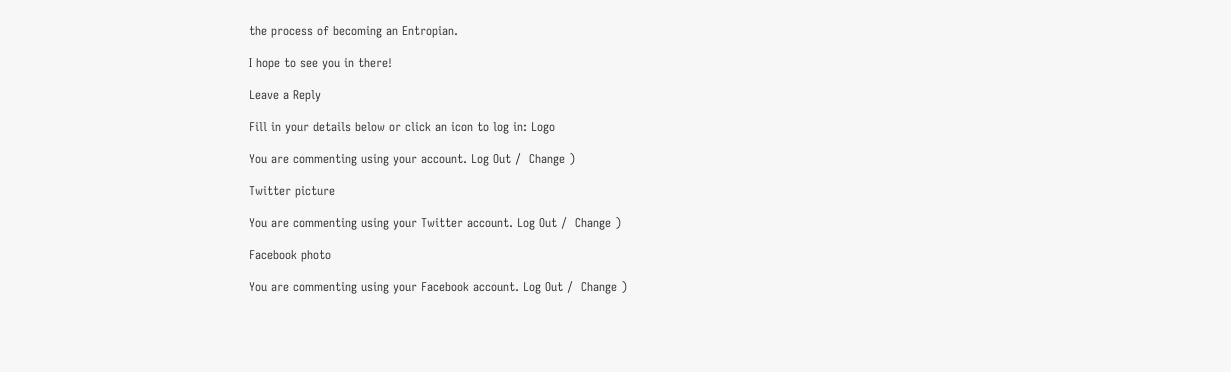the process of becoming an Entropian.

I hope to see you in there!

Leave a Reply

Fill in your details below or click an icon to log in: Logo

You are commenting using your account. Log Out /  Change )

Twitter picture

You are commenting using your Twitter account. Log Out /  Change )

Facebook photo

You are commenting using your Facebook account. Log Out /  Change )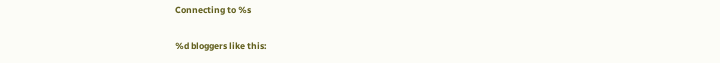Connecting to %s

%d bloggers like this: